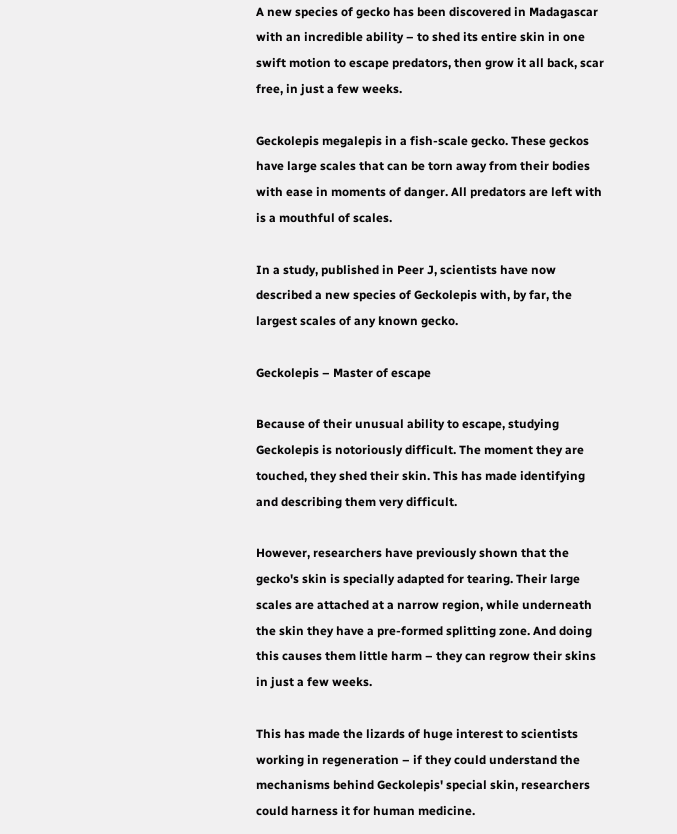A new species of gecko has been discovered in Madagascar with an incredible ability – to shed its entire skin in one swift motion to escape predators, then grow it all back, scar free, in just a few weeks.

Geckolepis megalepis in a fish-scale gecko. These geckos have large scales that can be torn away from their bodies with ease in moments of danger. All predators are left with is a mouthful of scales.

In a study, published in Peer J, scientists have now described a new species of Geckolepis with, by far, the largest scales of any known gecko.

Geckolepis – Master of escape

Because of their unusual ability to escape, studying Geckolepis is notoriously difficult. The moment they are touched, they shed their skin. This has made identifying and describing them very difficult.

However, researchers have previously shown that the gecko's skin is specially adapted for tearing. Their large scales are attached at a narrow region, while underneath the skin they have a pre-formed splitting zone. And doing this causes them little harm – they can regrow their skins in just a few weeks.

This has made the lizards of huge interest to scientists working in regeneration – if they could understand the mechanisms behind Geckolepis' special skin, researchers could harness it for human medicine.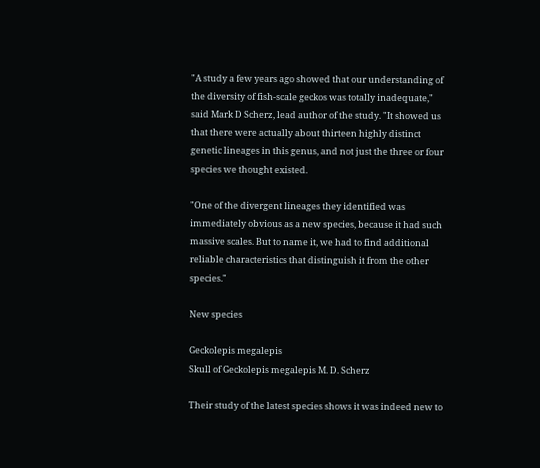"A study a few years ago showed that our understanding of the diversity of fish-scale geckos was totally inadequate," said Mark D Scherz, lead author of the study. "It showed us that there were actually about thirteen highly distinct genetic lineages in this genus, and not just the three or four species we thought existed.

"One of the divergent lineages they identified was immediately obvious as a new species, because it had such massive scales. But to name it, we had to find additional reliable characteristics that distinguish it from the other species."

New species

Geckolepis megalepis
Skull of Geckolepis megalepis M. D. Scherz

Their study of the latest species shows it was indeed new to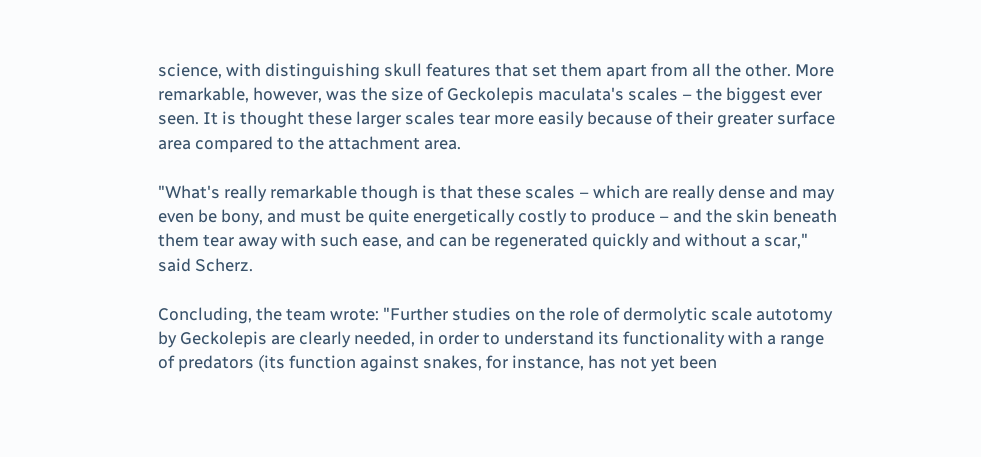science, with distinguishing skull features that set them apart from all the other. More remarkable, however, was the size of Geckolepis maculata's scales – the biggest ever seen. It is thought these larger scales tear more easily because of their greater surface area compared to the attachment area.

"What's really remarkable though is that these scales – which are really dense and may even be bony, and must be quite energetically costly to produce – and the skin beneath them tear away with such ease, and can be regenerated quickly and without a scar," said Scherz.

Concluding, the team wrote: "Further studies on the role of dermolytic scale autotomy by Geckolepis are clearly needed, in order to understand its functionality with a range of predators (its function against snakes, for instance, has not yet been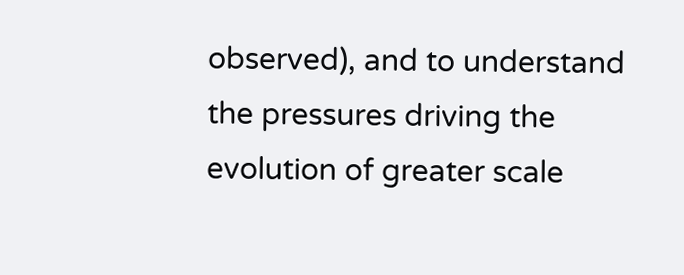observed), and to understand the pressures driving the evolution of greater scale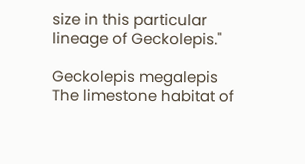size in this particular lineage of Geckolepis."

Geckolepis megalepis
The limestone habitat of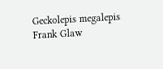Geckolepis megalepis Frank Glaw